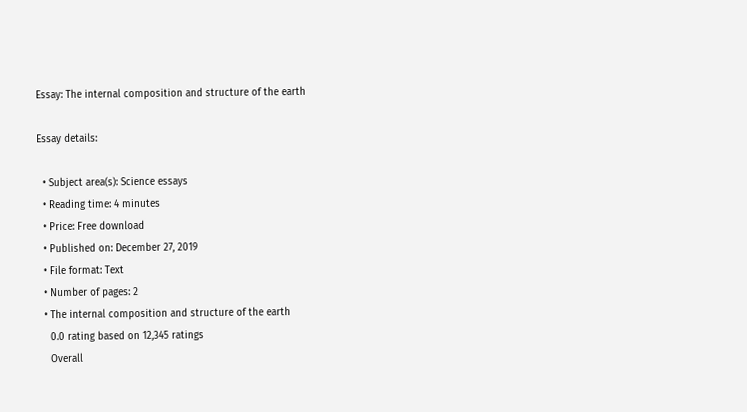Essay: The internal composition and structure of the earth

Essay details:

  • Subject area(s): Science essays
  • Reading time: 4 minutes
  • Price: Free download
  • Published on: December 27, 2019
  • File format: Text
  • Number of pages: 2
  • The internal composition and structure of the earth
    0.0 rating based on 12,345 ratings
    Overall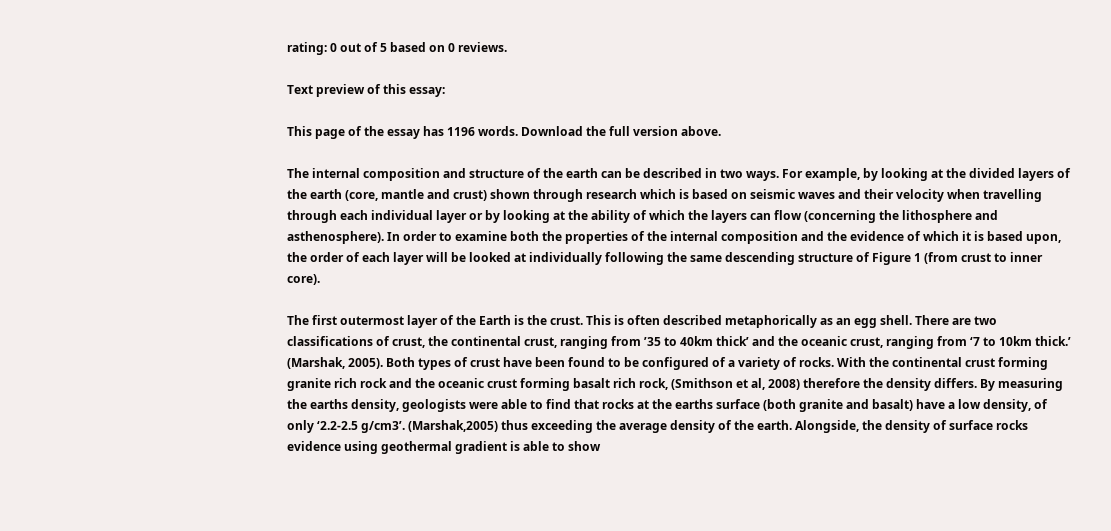rating: 0 out of 5 based on 0 reviews.

Text preview of this essay:

This page of the essay has 1196 words. Download the full version above.

The internal composition and structure of the earth can be described in two ways. For example, by looking at the divided layers of the earth (core, mantle and crust) shown through research which is based on seismic waves and their velocity when travelling through each individual layer or by looking at the ability of which the layers can flow (concerning the lithosphere and asthenosphere). In order to examine both the properties of the internal composition and the evidence of which it is based upon, the order of each layer will be looked at individually following the same descending structure of Figure 1 (from crust to inner core).

The first outermost layer of the Earth is the crust. This is often described metaphorically as an egg shell. There are two classifications of crust, the continental crust, ranging from ’35 to 40km thick’ and the oceanic crust, ranging from ‘7 to 10km thick.’ (Marshak, 2005). Both types of crust have been found to be configured of a variety of rocks. With the continental crust forming granite rich rock and the oceanic crust forming basalt rich rock, (Smithson et al, 2008) therefore the density differs. By measuring the earths density, geologists were able to find that rocks at the earths surface (both granite and basalt) have a low density, of only ‘2.2-2.5 g/cm3’. (Marshak,2005) thus exceeding the average density of the earth. Alongside, the density of surface rocks evidence using geothermal gradient is able to show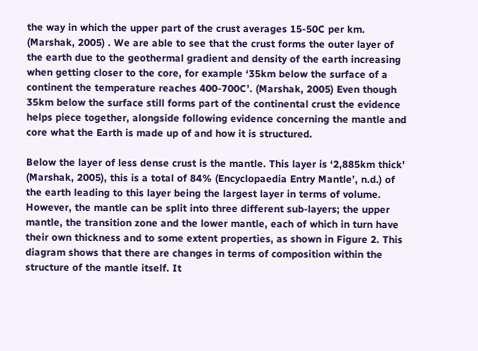the way in which the upper part of the crust averages 15-50C per km. (Marshak, 2005) . We are able to see that the crust forms the outer layer of the earth due to the geothermal gradient and density of the earth increasing when getting closer to the core, for example ‘35km below the surface of a continent the temperature reaches 400-700C’. (Marshak, 2005) Even though 35km below the surface still forms part of the continental crust the evidence helps piece together, alongside following evidence concerning the mantle and core what the Earth is made up of and how it is structured.

Below the layer of less dense crust is the mantle. This layer is ‘2,885km thick’ (Marshak, 2005), this is a total of 84% (Encyclopaedia Entry Mantle’, n.d.) of the earth leading to this layer being the largest layer in terms of volume. However, the mantle can be split into three different sub-layers; the upper mantle, the transition zone and the lower mantle, each of which in turn have their own thickness and to some extent properties, as shown in Figure 2. This diagram shows that there are changes in terms of composition within the structure of the mantle itself. It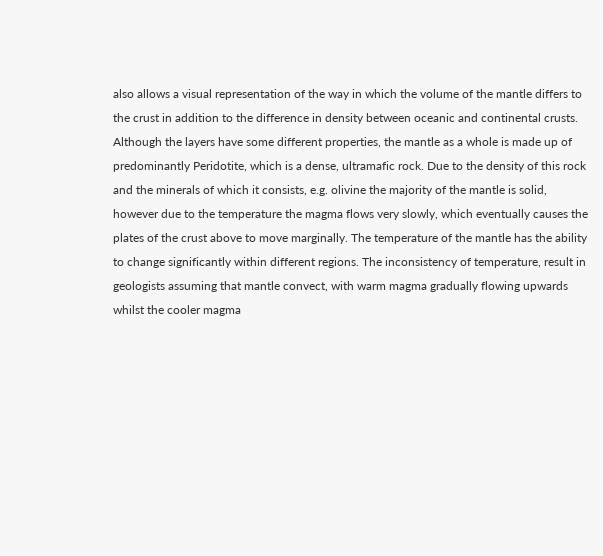also allows a visual representation of the way in which the volume of the mantle differs to the crust in addition to the difference in density between oceanic and continental crusts. Although the layers have some different properties, the mantle as a whole is made up of predominantly Peridotite, which is a dense, ultramafic rock. Due to the density of this rock and the minerals of which it consists, e.g. olivine the majority of the mantle is solid, however due to the temperature the magma flows very slowly, which eventually causes the plates of the crust above to move marginally. The temperature of the mantle has the ability to change significantly within different regions. The inconsistency of temperature, result in geologists assuming that mantle convect, with warm magma gradually flowing upwards whilst the cooler magma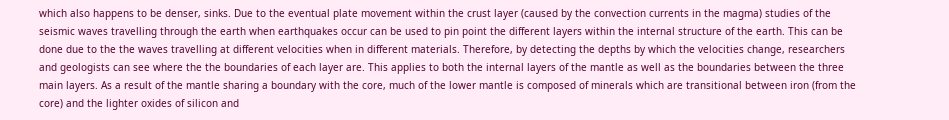which also happens to be denser, sinks. Due to the eventual plate movement within the crust layer (caused by the convection currents in the magma) studies of the seismic waves travelling through the earth when earthquakes occur can be used to pin point the different layers within the internal structure of the earth. This can be done due to the the waves travelling at different velocities when in different materials. Therefore, by detecting the depths by which the velocities change, researchers and geologists can see where the the boundaries of each layer are. This applies to both the internal layers of the mantle as well as the boundaries between the three main layers. As a result of the mantle sharing a boundary with the core, much of the lower mantle is composed of minerals which are transitional between iron (from the core) and the lighter oxides of silicon and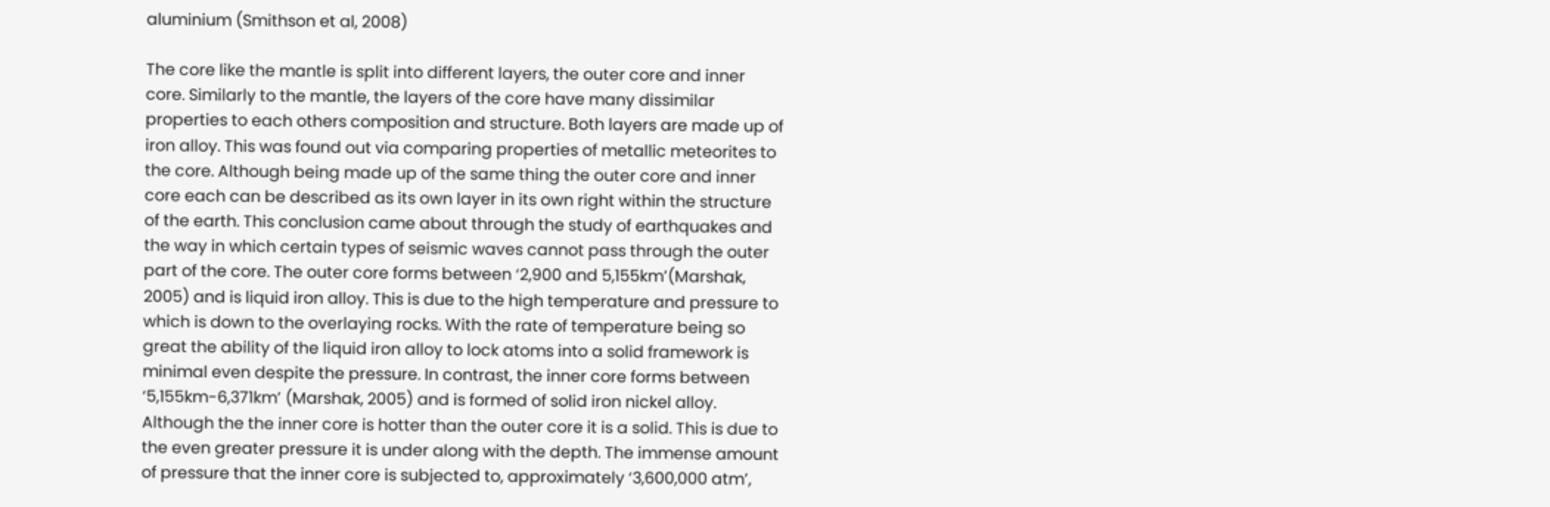aluminium (Smithson et al, 2008)

The core like the mantle is split into different layers, the outer core and inner core. Similarly to the mantle, the layers of the core have many dissimilar properties to each others composition and structure. Both layers are made up of iron alloy. This was found out via comparing properties of metallic meteorites to the core. Although being made up of the same thing the outer core and inner core each can be described as its own layer in its own right within the structure of the earth. This conclusion came about through the study of earthquakes and the way in which certain types of seismic waves cannot pass through the outer part of the core. The outer core forms between ‘2,900 and 5,155km’(Marshak, 2005) and is liquid iron alloy. This is due to the high temperature and pressure to which is down to the overlaying rocks. With the rate of temperature being so great the ability of the liquid iron alloy to lock atoms into a solid framework is minimal even despite the pressure. In contrast, the inner core forms between ‘5,155km-6,371km’ (Marshak, 2005) and is formed of solid iron nickel alloy. Although the the inner core is hotter than the outer core it is a solid. This is due to the even greater pressure it is under along with the depth. The immense amount of pressure that the inner core is subjected to, approximately ‘3,600,000 atm’,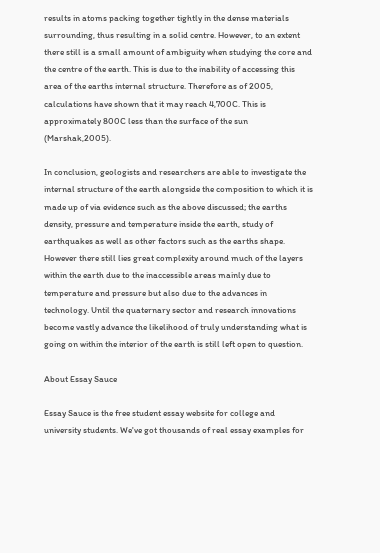results in atoms packing together tightly in the dense materials surrounding, thus resulting in a solid centre. However, to an extent there still is a small amount of ambiguity when studying the core and the centre of the earth. This is due to the inability of accessing this area of the earths internal structure. Therefore as of 2005, calculations have shown that it may reach 4,700C. This is approximately 800C less than the surface of the sun (Marshak,2005).

In conclusion, geologists and researchers are able to investigate the internal structure of the earth alongside the composition to which it is made up of via evidence such as the above discussed; the earths density, pressure and temperature inside the earth, study of earthquakes as well as other factors such as the earths shape. However there still lies great complexity around much of the layers within the earth due to the inaccessible areas mainly due to temperature and pressure but also due to the advances in technology. Until the quaternary sector and research innovations become vastly advance the likelihood of truly understanding what is going on within the interior of the earth is still left open to question.

About Essay Sauce

Essay Sauce is the free student essay website for college and university students. We've got thousands of real essay examples for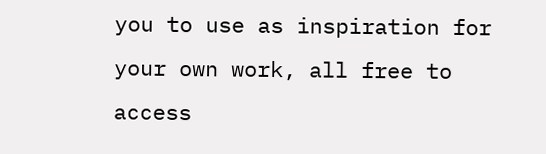you to use as inspiration for your own work, all free to access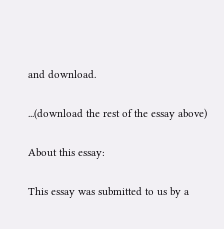and download.

...(download the rest of the essay above)

About this essay:

This essay was submitted to us by a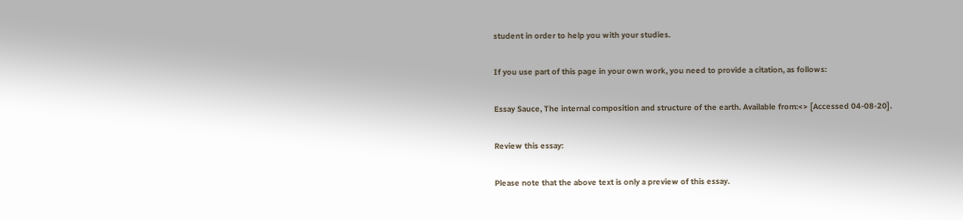student in order to help you with your studies.

If you use part of this page in your own work, you need to provide a citation, as follows:

Essay Sauce, The internal composition and structure of the earth. Available from:<> [Accessed 04-08-20].

Review this essay:

Please note that the above text is only a preview of this essay.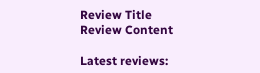Review Title
Review Content

Latest reviews: